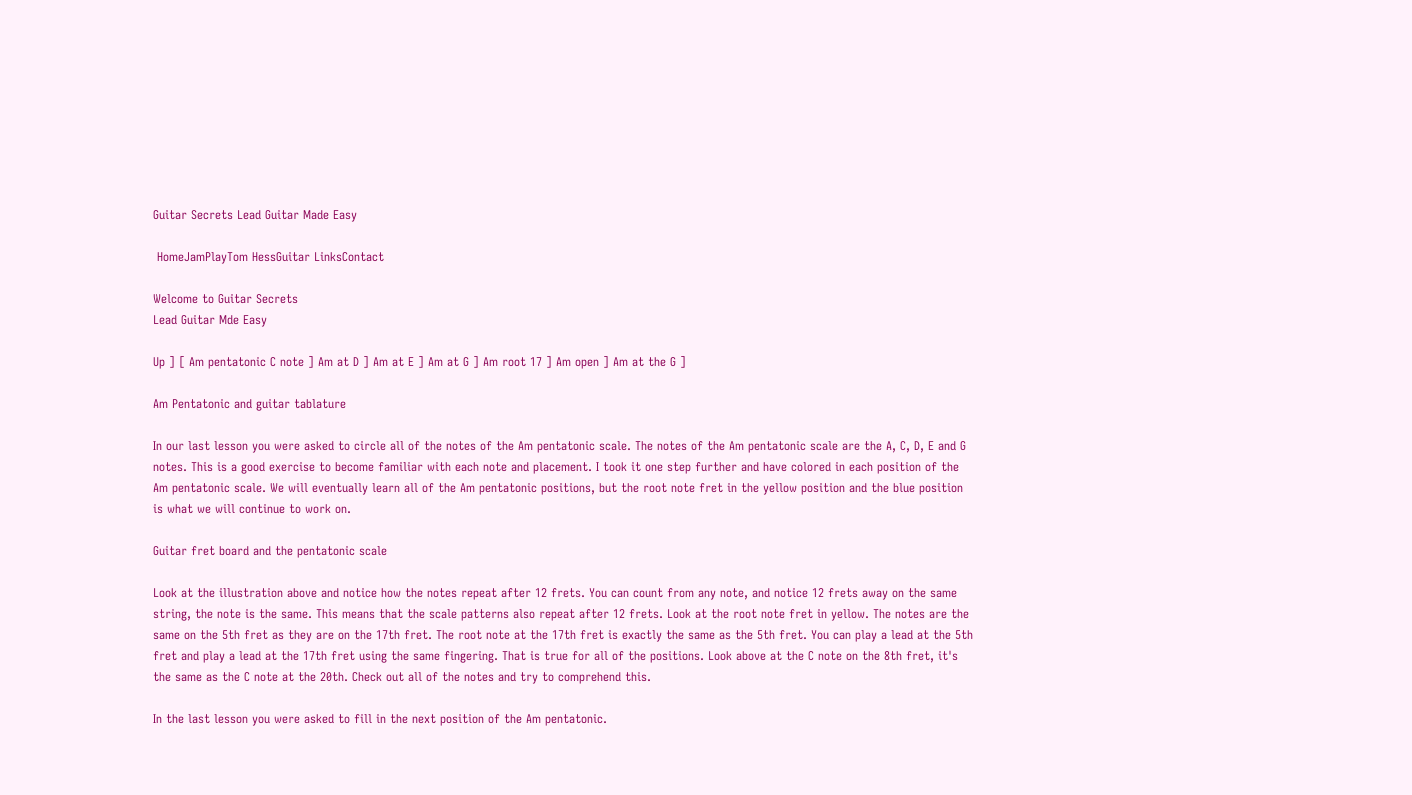Guitar Secrets Lead Guitar Made Easy

 HomeJamPlayTom HessGuitar LinksContact

Welcome to Guitar Secrets
Lead Guitar Mde Easy

Up ] [ Am pentatonic C note ] Am at D ] Am at E ] Am at G ] Am root 17 ] Am open ] Am at the G ]

Am Pentatonic and guitar tablature

In our last lesson you were asked to circle all of the notes of the Am pentatonic scale. The notes of the Am pentatonic scale are the A, C, D, E and G notes. This is a good exercise to become familiar with each note and placement. I took it one step further and have colored in each position of the Am pentatonic scale. We will eventually learn all of the Am pentatonic positions, but the root note fret in the yellow position and the blue position is what we will continue to work on.

Guitar fret board and the pentatonic scale

Look at the illustration above and notice how the notes repeat after 12 frets. You can count from any note, and notice 12 frets away on the same string, the note is the same. This means that the scale patterns also repeat after 12 frets. Look at the root note fret in yellow. The notes are the same on the 5th fret as they are on the 17th fret. The root note at the 17th fret is exactly the same as the 5th fret. You can play a lead at the 5th fret and play a lead at the 17th fret using the same fingering. That is true for all of the positions. Look above at the C note on the 8th fret, it's the same as the C note at the 20th. Check out all of the notes and try to comprehend this.

In the last lesson you were asked to fill in the next position of the Am pentatonic.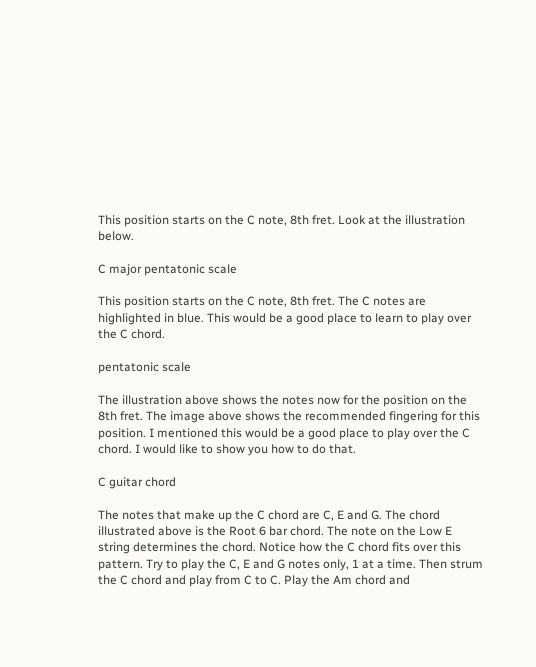This position starts on the C note, 8th fret. Look at the illustration below.

C major pentatonic scale

This position starts on the C note, 8th fret. The C notes are highlighted in blue. This would be a good place to learn to play over the C chord.

pentatonic scale

The illustration above shows the notes now for the position on the 8th fret. The image above shows the recommended fingering for this position. I mentioned this would be a good place to play over the C chord. I would like to show you how to do that.

C guitar chord

The notes that make up the C chord are C, E and G. The chord illustrated above is the Root 6 bar chord. The note on the Low E string determines the chord. Notice how the C chord fits over this pattern. Try to play the C, E and G notes only, 1 at a time. Then strum the C chord and play from C to C. Play the Am chord and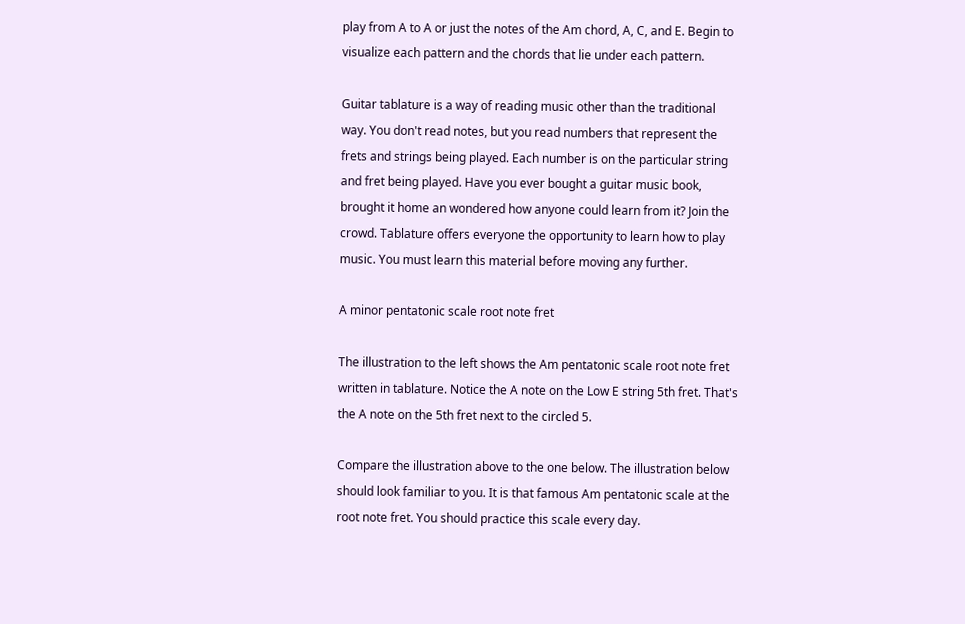play from A to A or just the notes of the Am chord, A, C, and E. Begin to visualize each pattern and the chords that lie under each pattern.

Guitar tablature is a way of reading music other than the traditional way. You don't read notes, but you read numbers that represent the frets and strings being played. Each number is on the particular string  and fret being played. Have you ever bought a guitar music book, brought it home an wondered how anyone could learn from it? Join the crowd. Tablature offers everyone the opportunity to learn how to play music. You must learn this material before moving any further.

A minor pentatonic scale root note fret

The illustration to the left shows the Am pentatonic scale root note fret written in tablature. Notice the A note on the Low E string 5th fret. That's the A note on the 5th fret next to the circled 5.

Compare the illustration above to the one below. The illustration below should look familiar to you. It is that famous Am pentatonic scale at the root note fret. You should practice this scale every day.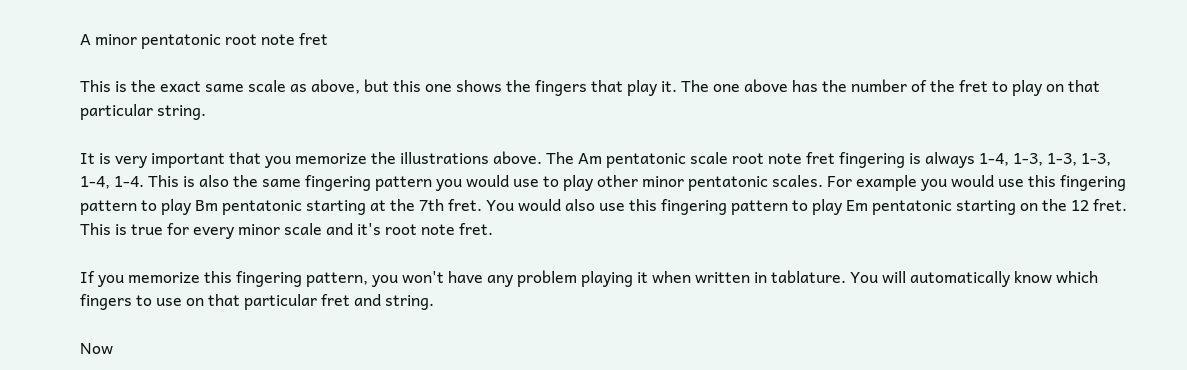A minor pentatonic root note fret

This is the exact same scale as above, but this one shows the fingers that play it. The one above has the number of the fret to play on that particular string.

It is very important that you memorize the illustrations above. The Am pentatonic scale root note fret fingering is always 1-4, 1-3, 1-3, 1-3, 1-4, 1-4. This is also the same fingering pattern you would use to play other minor pentatonic scales. For example you would use this fingering pattern to play Bm pentatonic starting at the 7th fret. You would also use this fingering pattern to play Em pentatonic starting on the 12 fret. This is true for every minor scale and it's root note fret.

If you memorize this fingering pattern, you won't have any problem playing it when written in tablature. You will automatically know which fingers to use on that particular fret and string.

Now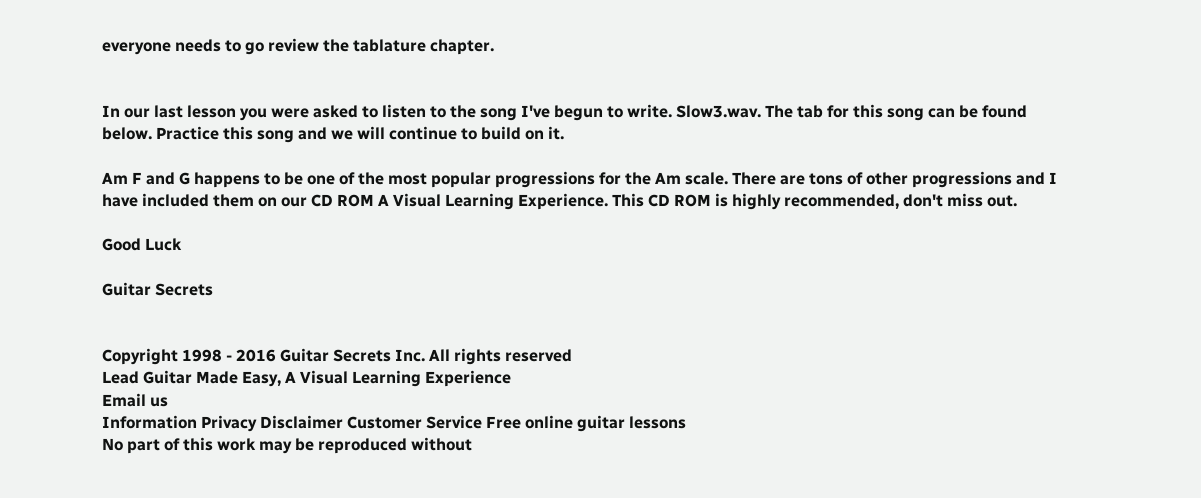everyone needs to go review the tablature chapter.


In our last lesson you were asked to listen to the song I've begun to write. Slow3.wav. The tab for this song can be found below. Practice this song and we will continue to build on it.

Am F and G happens to be one of the most popular progressions for the Am scale. There are tons of other progressions and I have included them on our CD ROM A Visual Learning Experience. This CD ROM is highly recommended, don't miss out.

Good Luck

Guitar Secrets


Copyright 1998 - 2016 Guitar Secrets Inc. All rights reserved
Lead Guitar Made Easy, A Visual Learning Experience
Email us
Information Privacy Disclaimer Customer Service Free online guitar lessons
No part of this work may be reproduced without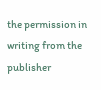the permission in writing from the publisher